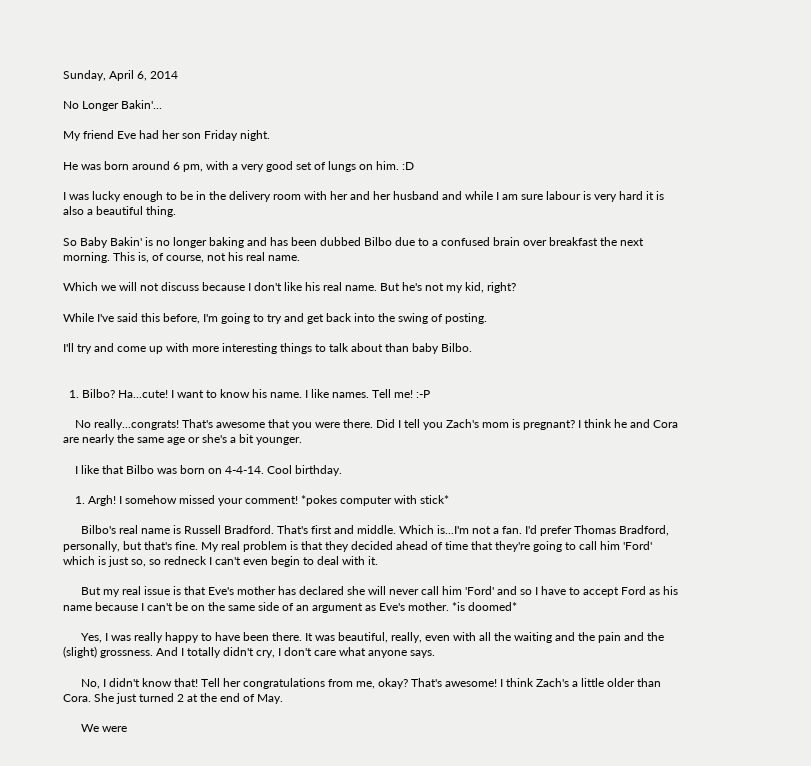Sunday, April 6, 2014

No Longer Bakin'...

My friend Eve had her son Friday night.

He was born around 6 pm, with a very good set of lungs on him. :D

I was lucky enough to be in the delivery room with her and her husband and while I am sure labour is very hard it is also a beautiful thing.

So Baby Bakin' is no longer baking and has been dubbed Bilbo due to a confused brain over breakfast the next morning. This is, of course, not his real name.

Which we will not discuss because I don't like his real name. But he's not my kid, right?

While I've said this before, I'm going to try and get back into the swing of posting.

I'll try and come up with more interesting things to talk about than baby Bilbo.


  1. Bilbo? Ha...cute! I want to know his name. I like names. Tell me! :-P

    No really...congrats! That's awesome that you were there. Did I tell you Zach's mom is pregnant? I think he and Cora are nearly the same age or she's a bit younger.

    I like that Bilbo was born on 4-4-14. Cool birthday.

    1. Argh! I somehow missed your comment! *pokes computer with stick*

      Bilbo's real name is Russell Bradford. That's first and middle. Which is...I'm not a fan. I'd prefer Thomas Bradford, personally, but that's fine. My real problem is that they decided ahead of time that they're going to call him 'Ford' which is just so, so redneck I can't even begin to deal with it.

      But my real issue is that Eve's mother has declared she will never call him 'Ford' and so I have to accept Ford as his name because I can't be on the same side of an argument as Eve's mother. *is doomed*

      Yes, I was really happy to have been there. It was beautiful, really, even with all the waiting and the pain and the (slight) grossness. And I totally didn't cry, I don't care what anyone says.

      No, I didn't know that! Tell her congratulations from me, okay? That's awesome! I think Zach's a little older than Cora. She just turned 2 at the end of May.

      We were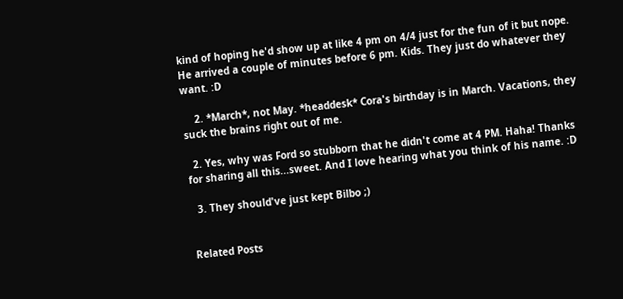kind of hoping he'd show up at like 4 pm on 4/4 just for the fun of it but nope. He arrived a couple of minutes before 6 pm. Kids. They just do whatever they want. :D

    2. *March*, not May. *headdesk* Cora's birthday is in March. Vacations, they suck the brains right out of me.

  2. Yes, why was Ford so stubborn that he didn't come at 4 PM. Haha! Thanks for sharing all this...sweet. And I love hearing what you think of his name. :D

  3. They should've just kept Bilbo ;)


Related Posts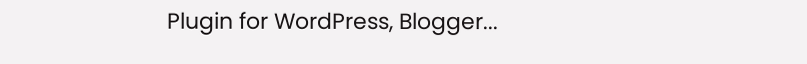Plugin for WordPress, Blogger...